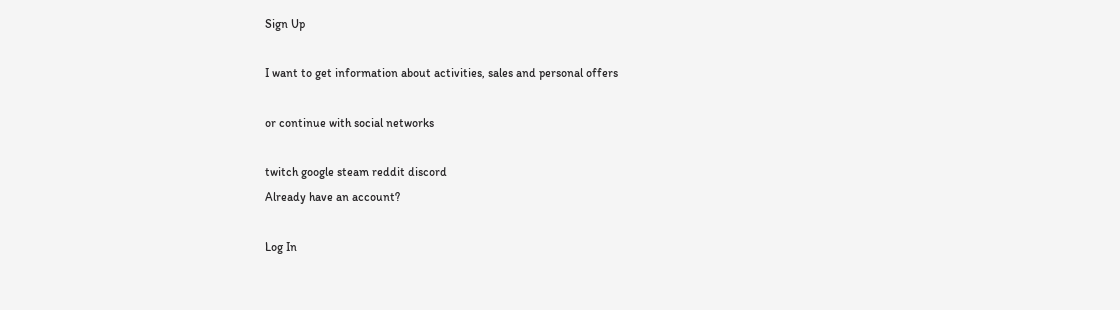Sign Up

I want to get information about activities, sales and personal offers

or continue with social networks

twitch google steam reddit discord
Already have an account?

Log In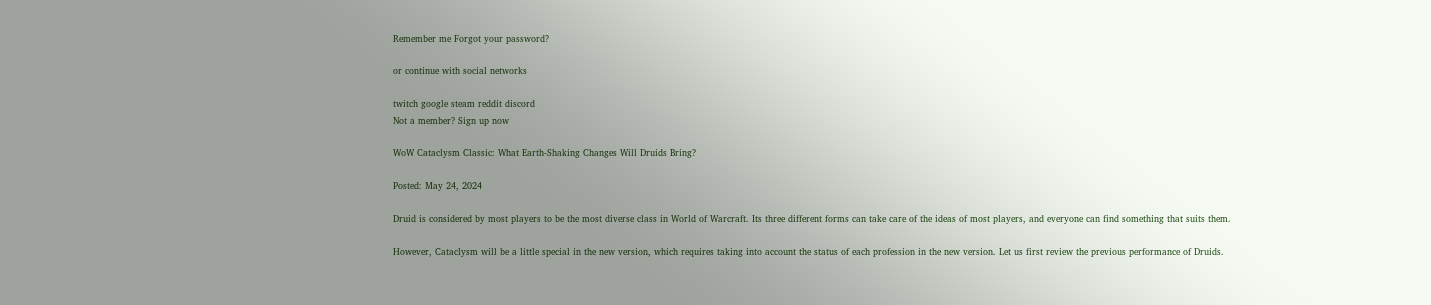Remember me Forgot your password?

or continue with social networks

twitch google steam reddit discord
Not a member? Sign up now

WoW Cataclysm Classic: What Earth-Shaking Changes Will Druids Bring?

Posted: May 24, 2024

Druid is considered by most players to be the most diverse class in World of Warcraft. Its three different forms can take care of the ideas of most players, and everyone can find something that suits them.

However, Cataclysm will be a little special in the new version, which requires taking into account the status of each profession in the new version. Let us first review the previous performance of Druids.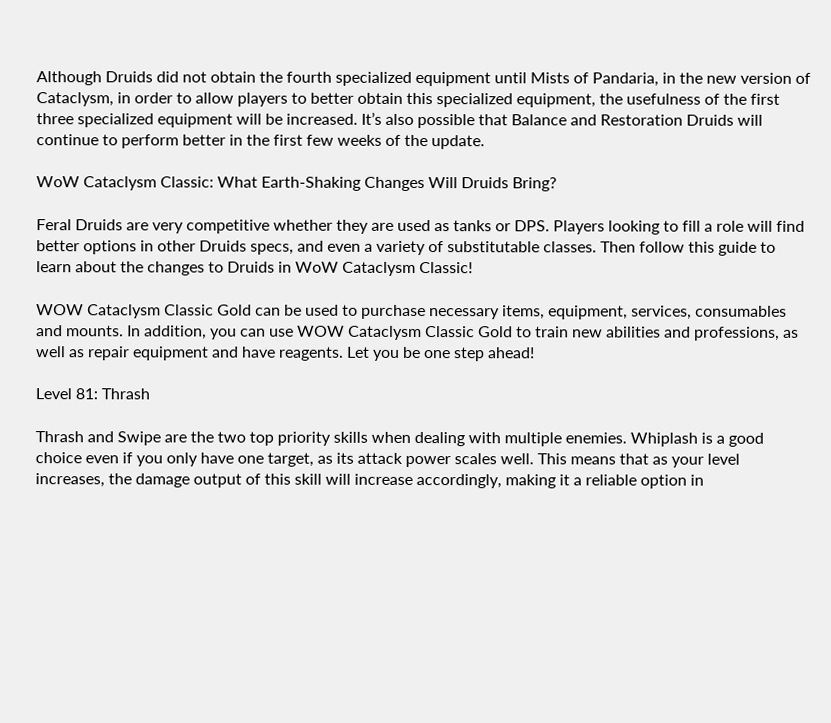Although Druids did not obtain the fourth specialized equipment until Mists of Pandaria, in the new version of Cataclysm, in order to allow players to better obtain this specialized equipment, the usefulness of the first three specialized equipment will be increased. It’s also possible that Balance and Restoration Druids will continue to perform better in the first few weeks of the update.

WoW Cataclysm Classic: What Earth-Shaking Changes Will Druids Bring?

Feral Druids are very competitive whether they are used as tanks or DPS. Players looking to fill a role will find better options in other Druids specs, and even a variety of substitutable classes. Then follow this guide to learn about the changes to Druids in WoW Cataclysm Classic!

WOW Cataclysm Classic Gold can be used to purchase necessary items, equipment, services, consumables and mounts. In addition, you can use WOW Cataclysm Classic Gold to train new abilities and professions, as well as repair equipment and have reagents. Let you be one step ahead!

Level 81: Thrash

Thrash and Swipe are the two top priority skills when dealing with multiple enemies. Whiplash is a good choice even if you only have one target, as its attack power scales well. This means that as your level increases, the damage output of this skill will increase accordingly, making it a reliable option in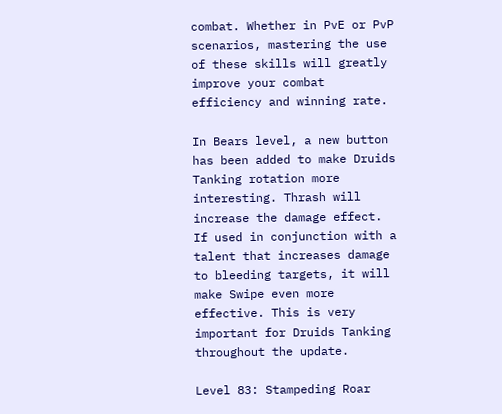combat. Whether in PvE or PvP scenarios, mastering the use of these skills will greatly improve your combat efficiency and winning rate.

In Bears level, a new button has been added to make Druids Tanking rotation more interesting. Thrash will increase the damage effect. If used in conjunction with a talent that increases damage to bleeding targets, it will make Swipe even more effective. This is very important for Druids Tanking throughout the update.

Level 83: Stampeding Roar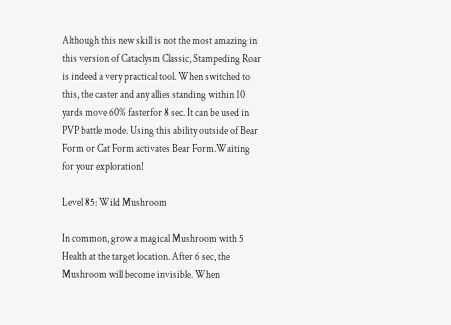Although this new skill is not the most amazing in this version of Cataclysm Classic, Stampeding Roar is indeed a very practical tool. When switched to this, the caster and any allies standing within 10 yards move 60% fasterfor 8 sec. It can be used in PVP battle mode. Using this ability outside of Bear Form or Cat Form activates Bear Form.Waiting for your exploration!

Level 85: Wild Mushroom

In common, grow a magical Mushroom with 5 Health at the target location. After 6 sec, the Mushroom will become invisible. When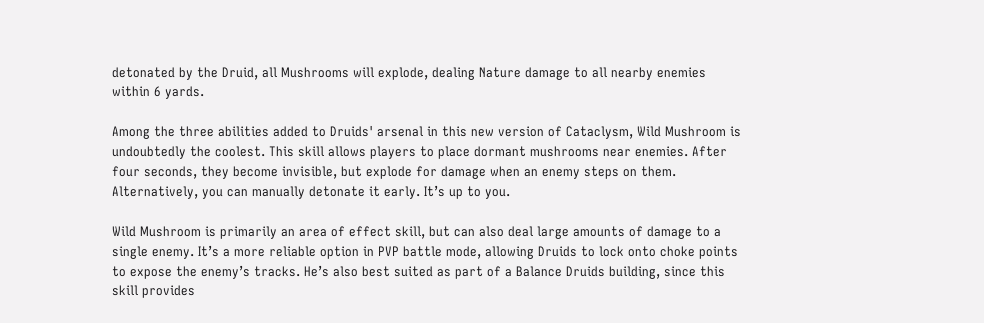detonated by the Druid, all Mushrooms will explode, dealing Nature damage to all nearby enemies within 6 yards.

Among the three abilities added to Druids' arsenal in this new version of Cataclysm, Wild Mushroom is undoubtedly the coolest. This skill allows players to place dormant mushrooms near enemies. After four seconds, they become invisible, but explode for damage when an enemy steps on them. Alternatively, you can manually detonate it early. It’s up to you.

Wild Mushroom is primarily an area of effect skill, but can also deal large amounts of damage to a single enemy. It’s a more reliable option in PVP battle mode, allowing Druids to lock onto choke points to expose the enemy’s tracks. He’s also best suited as part of a Balance Druids building, since this skill provides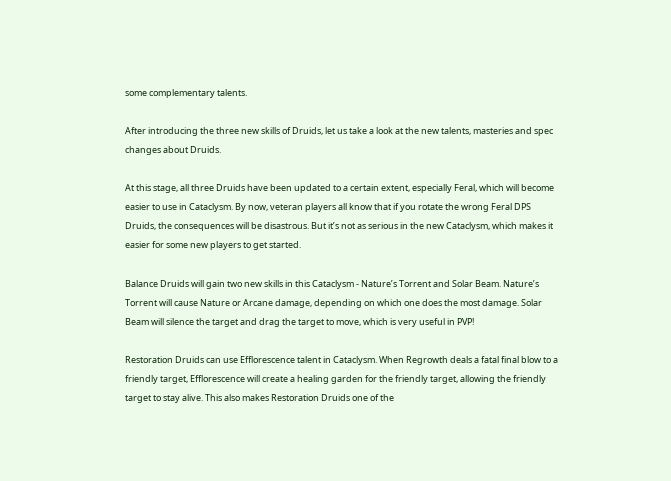some complementary talents.

After introducing the three new skills of Druids, let us take a look at the new talents, masteries and spec changes about Druids.

At this stage, all three Druids have been updated to a certain extent, especially Feral, which will become easier to use in Cataclysm. By now, veteran players all know that if you rotate the wrong Feral DPS Druids, the consequences will be disastrous. But it’s not as serious in the new Cataclysm, which makes it easier for some new players to get started.

Balance Druids will gain two new skills in this Cataclysm - Nature’s Torrent and Solar Beam. Nature’s Torrent will cause Nature or Arcane damage, depending on which one does the most damage. Solar Beam will silence the target and drag the target to move, which is very useful in PVP!

Restoration Druids can use Efflorescence talent in Cataclysm. When Regrowth deals a fatal final blow to a friendly target, Efflorescence will create a healing garden for the friendly target, allowing the friendly target to stay alive. This also makes Restoration Druids one of the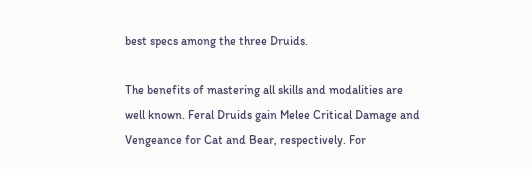best specs among the three Druids.

The benefits of mastering all skills and modalities are well known. Feral Druids gain Melee Critical Damage and Vengeance for Cat and Bear, respectively. For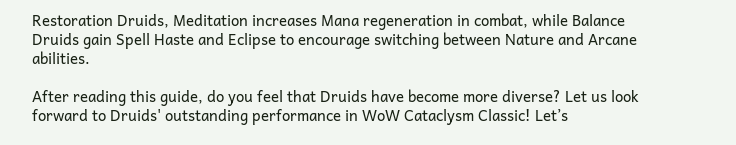Restoration Druids, Meditation increases Mana regeneration in combat, while Balance Druids gain Spell Haste and Eclipse to encourage switching between Nature and Arcane abilities.

After reading this guide, do you feel that Druids have become more diverse? Let us look forward to Druids' outstanding performance in WoW Cataclysm Classic! Let’s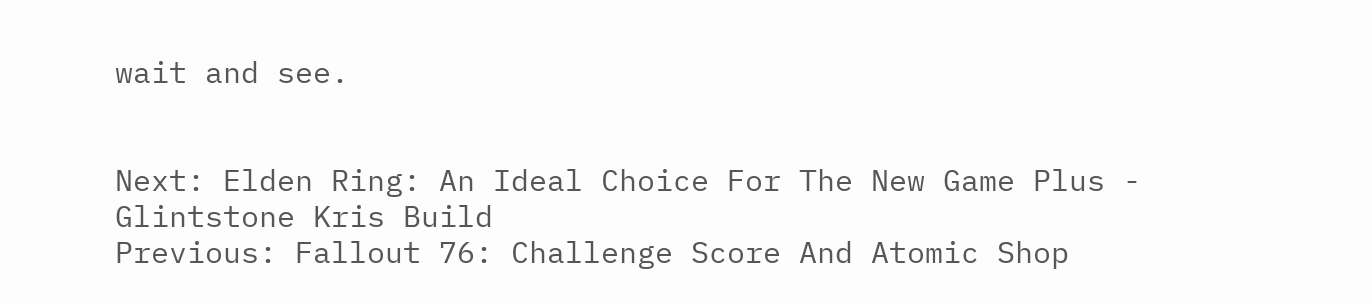wait and see.


Next: Elden Ring: An Ideal Choice For The New Game Plus - Glintstone Kris Build
Previous: Fallout 76: Challenge Score And Atomic Shop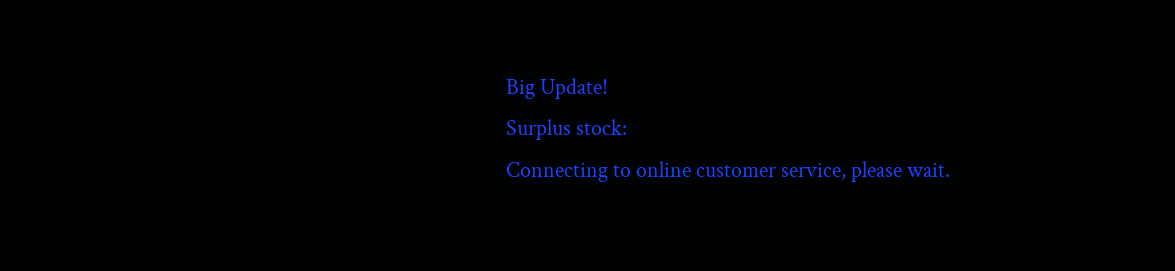Big Update!
Surplus stock:
Connecting to online customer service, please wait.